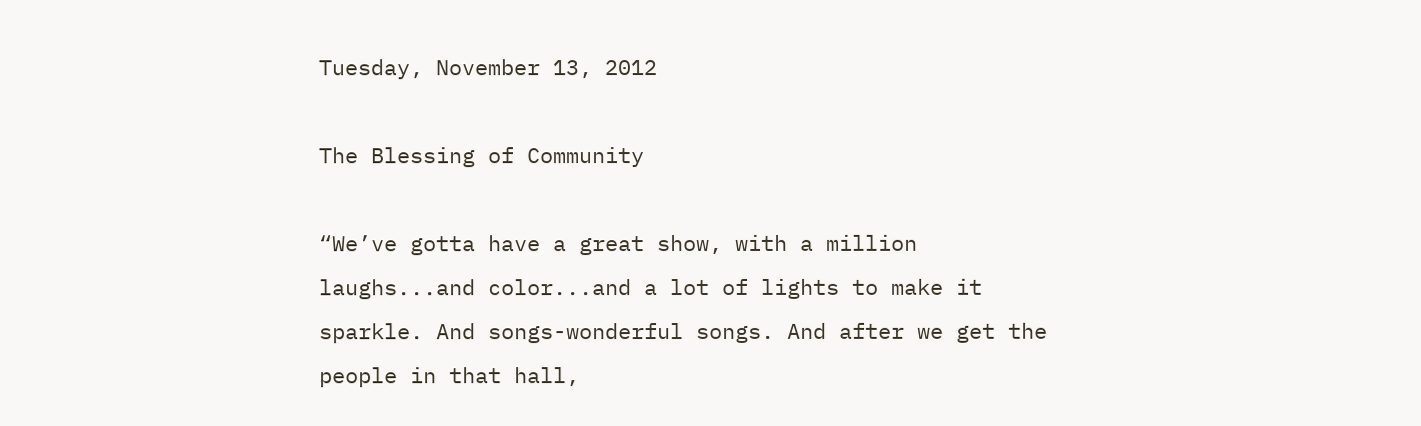Tuesday, November 13, 2012

The Blessing of Community

“We’ve gotta have a great show, with a million laughs...and color...and a lot of lights to make it sparkle. And songs-wonderful songs. And after we get the people in that hall,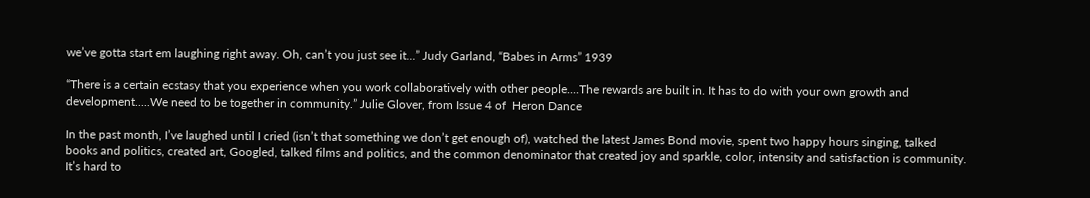we’ve gotta start em laughing right away. Oh, can’t you just see it...” Judy Garland, “Babes in Arms” 1939

“There is a certain ecstasy that you experience when you work collaboratively with other people....The rewards are built in. It has to do with your own growth and development.....We need to be together in community.” Julie Glover, from Issue 4 of  Heron Dance

In the past month, I’ve laughed until I cried (isn’t that something we don’t get enough of), watched the latest James Bond movie, spent two happy hours singing, talked books and politics, created art, Googled, talked films and politics, and the common denominator that created joy and sparkle, color, intensity and satisfaction is community. It’s hard to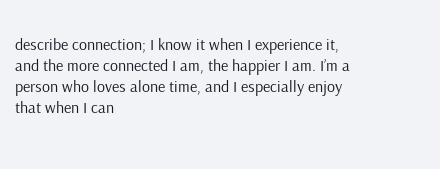describe connection; I know it when I experience it, and the more connected I am, the happier I am. I’m a person who loves alone time, and I especially enjoy that when I can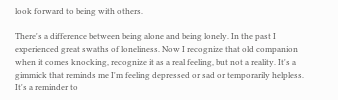look forward to being with others.

There's a difference between being alone and being lonely. In the past I experienced great swaths of loneliness. Now I recognize that old companion when it comes knocking, recognize it as a real feeling, but not a reality. It's a gimmick that reminds me I'm feeling depressed or sad or temporarily helpless. It's a reminder to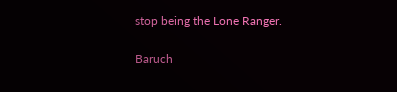stop being the Lone Ranger.

Baruch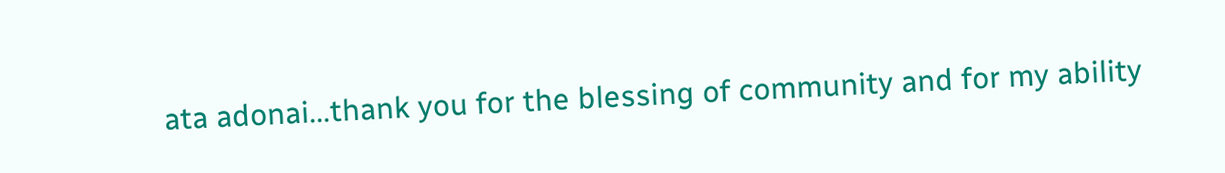ata adonai...thank you for the blessing of community and for my ability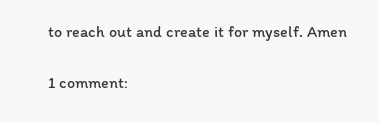to reach out and create it for myself. Amen

1 comment: